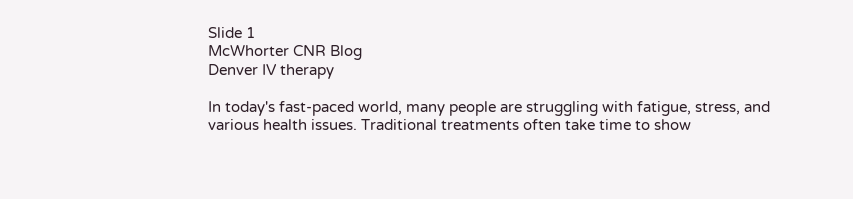Slide 1
McWhorter CNR Blog
Denver IV therapy

In today's fast-paced world, many people are struggling with fatigue, stress, and various health issues. Traditional treatments often take time to show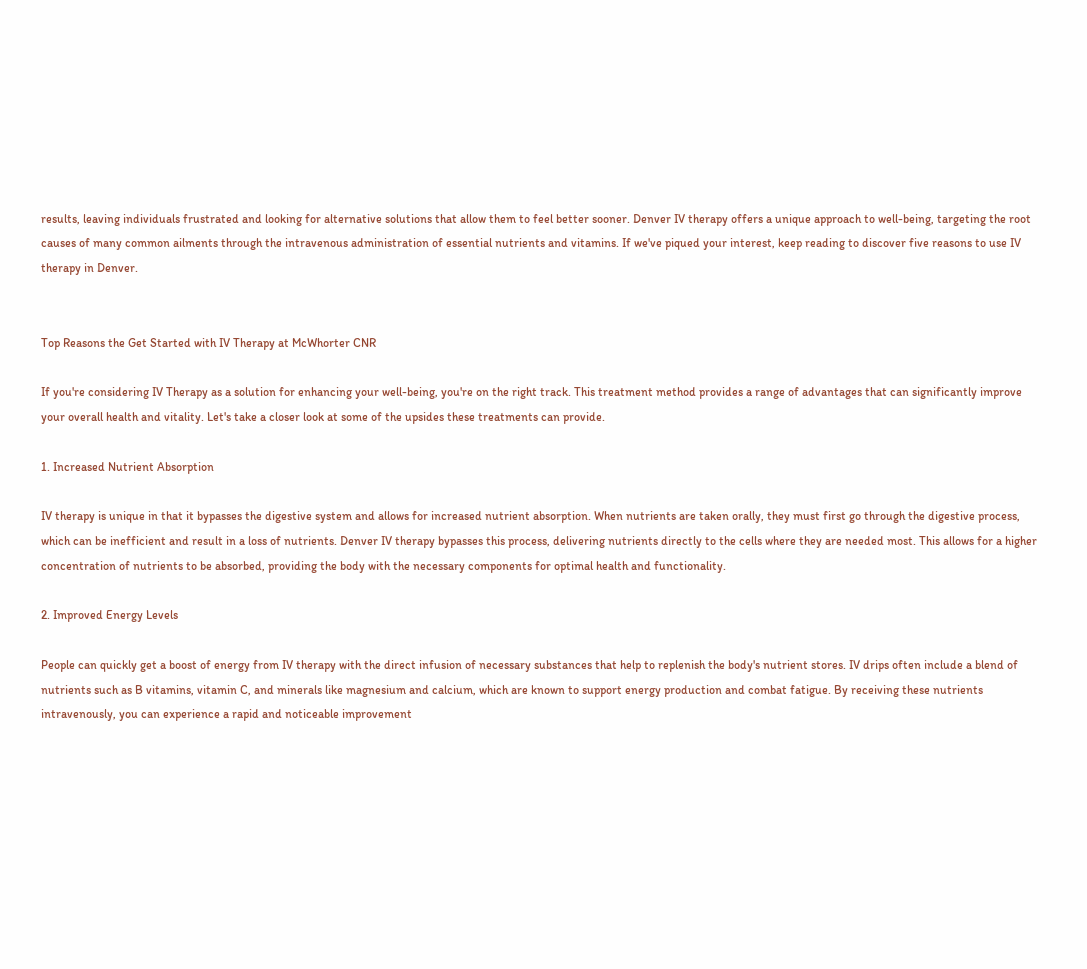results, leaving individuals frustrated and looking for alternative solutions that allow them to feel better sooner. Denver IV therapy offers a unique approach to well-being, targeting the root causes of many common ailments through the intravenous administration of essential nutrients and vitamins. If we've piqued your interest, keep reading to discover five reasons to use IV therapy in Denver.


Top Reasons the Get Started with IV Therapy at McWhorter CNR

If you're considering IV Therapy as a solution for enhancing your well-being, you're on the right track. This treatment method provides a range of advantages that can significantly improve your overall health and vitality. Let's take a closer look at some of the upsides these treatments can provide.

1. Increased Nutrient Absorption

IV therapy is unique in that it bypasses the digestive system and allows for increased nutrient absorption. When nutrients are taken orally, they must first go through the digestive process, which can be inefficient and result in a loss of nutrients. Denver IV therapy bypasses this process, delivering nutrients directly to the cells where they are needed most. This allows for a higher concentration of nutrients to be absorbed, providing the body with the necessary components for optimal health and functionality.

2. Improved Energy Levels

People can quickly get a boost of energy from IV therapy with the direct infusion of necessary substances that help to replenish the body's nutrient stores. IV drips often include a blend of nutrients such as B vitamins, vitamin C, and minerals like magnesium and calcium, which are known to support energy production and combat fatigue. By receiving these nutrients intravenously, you can experience a rapid and noticeable improvement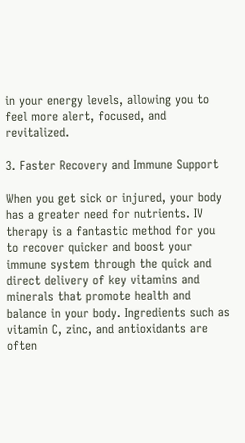in your energy levels, allowing you to feel more alert, focused, and revitalized.

3. Faster Recovery and Immune Support

When you get sick or injured, your body has a greater need for nutrients. IV therapy is a fantastic method for you to recover quicker and boost your immune system through the quick and direct delivery of key vitamins and minerals that promote health and balance in your body. Ingredients such as vitamin C, zinc, and antioxidants are often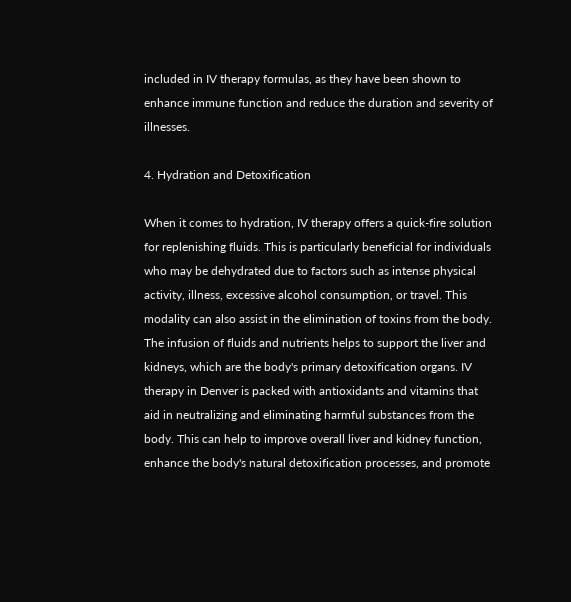included in IV therapy formulas, as they have been shown to enhance immune function and reduce the duration and severity of illnesses.

4. Hydration and Detoxification

When it comes to hydration, IV therapy offers a quick-fire solution for replenishing fluids. This is particularly beneficial for individuals who may be dehydrated due to factors such as intense physical activity, illness, excessive alcohol consumption, or travel. This modality can also assist in the elimination of toxins from the body. The infusion of fluids and nutrients helps to support the liver and kidneys, which are the body's primary detoxification organs. IV therapy in Denver is packed with antioxidants and vitamins that aid in neutralizing and eliminating harmful substances from the body. This can help to improve overall liver and kidney function, enhance the body's natural detoxification processes, and promote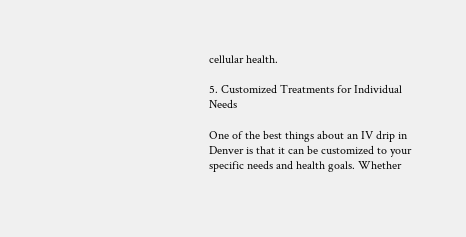cellular health.

5. Customized Treatments for Individual Needs

One of the best things about an IV drip in Denver is that it can be customized to your specific needs and health goals. Whether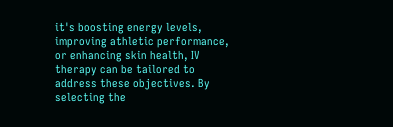it's boosting energy levels, improving athletic performance, or enhancing skin health, IV therapy can be tailored to address these objectives. By selecting the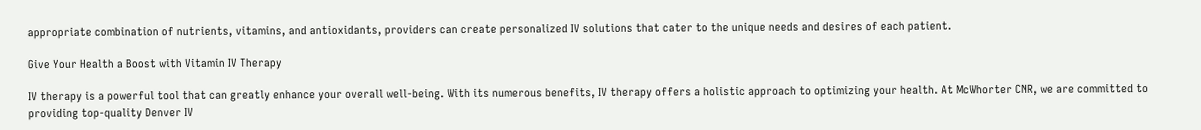appropriate combination of nutrients, vitamins, and antioxidants, providers can create personalized IV solutions that cater to the unique needs and desires of each patient.

Give Your Health a Boost with Vitamin IV Therapy

IV therapy is a powerful tool that can greatly enhance your overall well-being. With its numerous benefits, IV therapy offers a holistic approach to optimizing your health. At McWhorter CNR, we are committed to providing top-quality Denver IV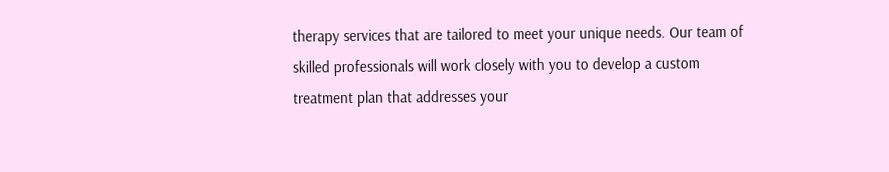therapy services that are tailored to meet your unique needs. Our team of skilled professionals will work closely with you to develop a custom treatment plan that addresses your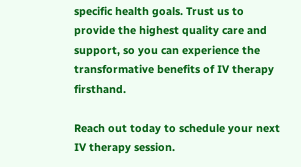specific health goals. Trust us to provide the highest quality care and support, so you can experience the transformative benefits of IV therapy firsthand.

Reach out today to schedule your next IV therapy session.